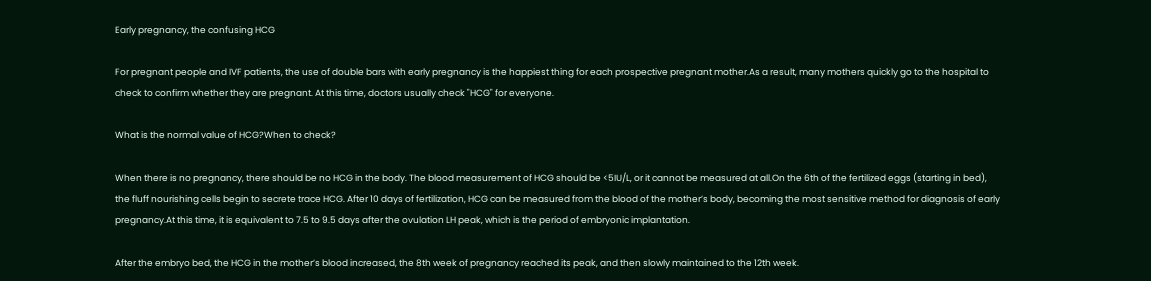Early pregnancy, the confusing HCG

For pregnant people and IVF patients, the use of double bars with early pregnancy is the happiest thing for each prospective pregnant mother.As a result, many mothers quickly go to the hospital to check to confirm whether they are pregnant. At this time, doctors usually check "HCG" for everyone.

What is the normal value of HCG?When to check?

When there is no pregnancy, there should be no HCG in the body. The blood measurement of HCG should be <5IU/L, or it cannot be measured at all.On the 6th of the fertilized eggs (starting in bed), the fluff nourishing cells begin to secrete trace HCG. After 10 days of fertilization, HCG can be measured from the blood of the mother’s body, becoming the most sensitive method for diagnosis of early pregnancy.At this time, it is equivalent to 7.5 to 9.5 days after the ovulation LH peak, which is the period of embryonic implantation.

After the embryo bed, the HCG in the mother’s blood increased, the 8th week of pregnancy reached its peak, and then slowly maintained to the 12th week.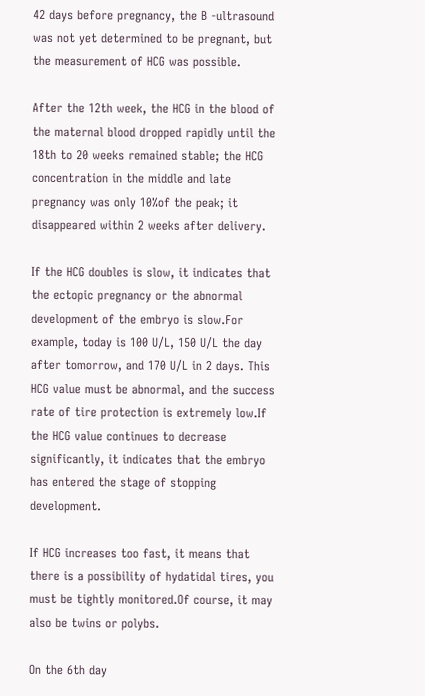42 days before pregnancy, the B -ultrasound was not yet determined to be pregnant, but the measurement of HCG was possible.

After the 12th week, the HCG in the blood of the maternal blood dropped rapidly until the 18th to 20 weeks remained stable; the HCG concentration in the middle and late pregnancy was only 10%of the peak; it disappeared within 2 weeks after delivery.

If the HCG doubles is slow, it indicates that the ectopic pregnancy or the abnormal development of the embryo is slow.For example, today is 100 U/L, 150 U/L the day after tomorrow, and 170 U/L in 2 days. This HCG value must be abnormal, and the success rate of tire protection is extremely low.If the HCG value continues to decrease significantly, it indicates that the embryo has entered the stage of stopping development.

If HCG increases too fast, it means that there is a possibility of hydatidal tires, you must be tightly monitored.Of course, it may also be twins or polybs.

On the 6th day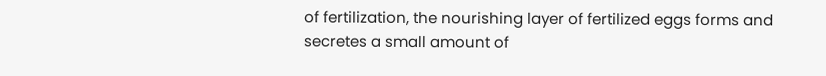of fertilization, the nourishing layer of fertilized eggs forms and secretes a small amount of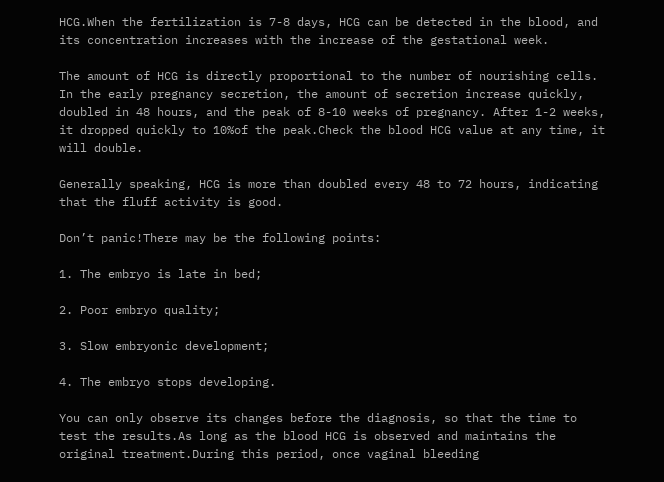HCG.When the fertilization is 7-8 days, HCG can be detected in the blood, and its concentration increases with the increase of the gestational week.

The amount of HCG is directly proportional to the number of nourishing cells. In the early pregnancy secretion, the amount of secretion increase quickly, doubled in 48 hours, and the peak of 8-10 weeks of pregnancy. After 1-2 weeks, it dropped quickly to 10%of the peak.Check the blood HCG value at any time, it will double.

Generally speaking, HCG is more than doubled every 48 to 72 hours, indicating that the fluff activity is good.

Don’t panic!There may be the following points:

1. The embryo is late in bed;

2. Poor embryo quality;

3. Slow embryonic development;

4. The embryo stops developing.

You can only observe its changes before the diagnosis, so that the time to test the results.As long as the blood HCG is observed and maintains the original treatment.During this period, once vaginal bleeding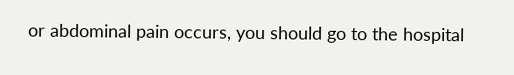or abdominal pain occurs, you should go to the hospital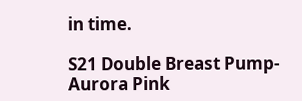in time.

S21 Double Breast Pump-Aurora Pink